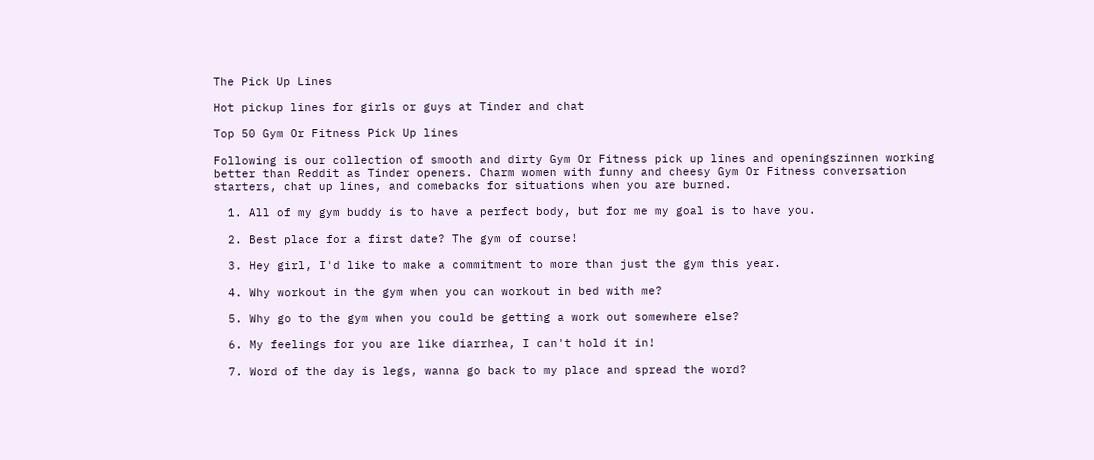The Pick Up Lines

Hot pickup lines for girls or guys at Tinder and chat

Top 50 Gym Or Fitness Pick Up lines

Following is our collection of smooth and dirty Gym Or Fitness pick up lines and openingszinnen working better than Reddit as Tinder openers. Charm women with funny and cheesy Gym Or Fitness conversation starters, chat up lines, and comebacks for situations when you are burned.

  1. All of my gym buddy is to have a perfect body, but for me my goal is to have you.

  2. Best place for a first date? The gym of course!

  3. Hey girl, I'd like to make a commitment to more than just the gym this year.

  4. Why workout in the gym when you can workout in bed with me?

  5. Why go to the gym when you could be getting a work out somewhere else?

  6. My feelings for you are like diarrhea, I can't hold it in!

  7. Word of the day is legs, wanna go back to my place and spread the word?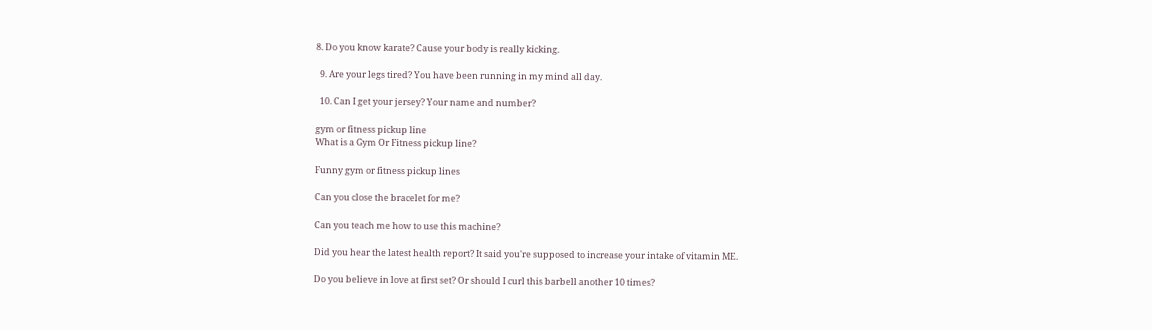8. Do you know karate? Cause your body is really kicking.

  9. Are your legs tired? You have been running in my mind all day.

  10. Can I get your jersey? Your name and number?

gym or fitness pickup line
What is a Gym Or Fitness pickup line?

Funny gym or fitness pickup lines

Can you close the bracelet for me?

Can you teach me how to use this machine?

Did you hear the latest health report? It said you're supposed to increase your intake of vitamin ME.

Do you believe in love at first set? Or should I curl this barbell another 10 times?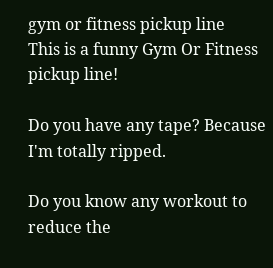gym or fitness pickup line
This is a funny Gym Or Fitness pickup line!

Do you have any tape? Because I'm totally ripped.

Do you know any workout to reduce the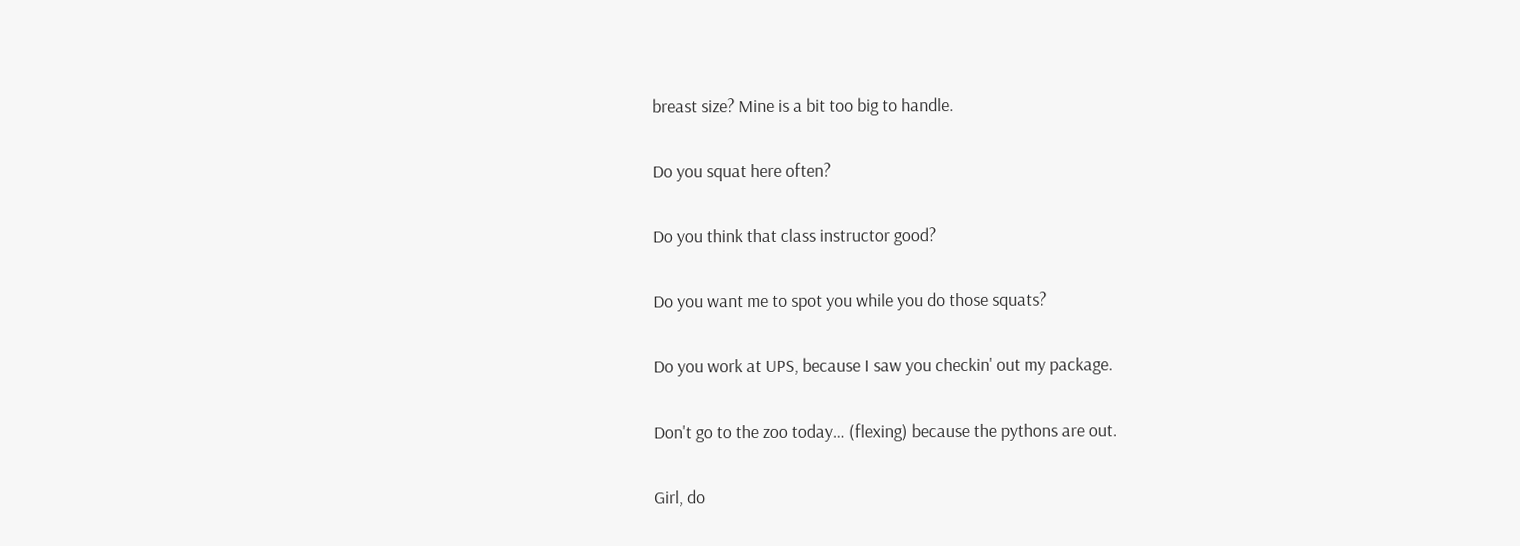breast size? Mine is a bit too big to handle.

Do you squat here often?

Do you think that class instructor good?

Do you want me to spot you while you do those squats?

Do you work at UPS, because I saw you checkin' out my package.

Don't go to the zoo today… (flexing) because the pythons are out.

Girl, do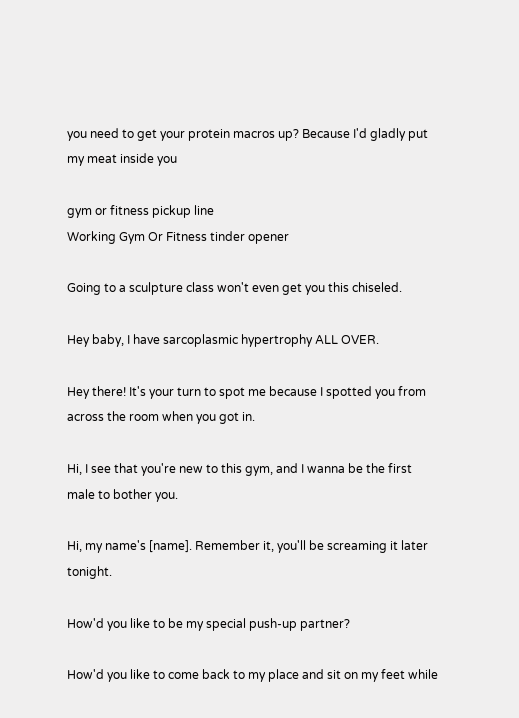you need to get your protein macros up? Because I'd gladly put my meat inside you

gym or fitness pickup line
Working Gym Or Fitness tinder opener

Going to a sculpture class won't even get you this chiseled.

Hey baby, I have sarcoplasmic hypertrophy ALL OVER.

Hey there! It's your turn to spot me because I spotted you from across the room when you got in.

Hi, I see that you're new to this gym, and I wanna be the first male to bother you.

Hi, my name's [name]. Remember it, you'll be screaming it later tonight.

How'd you like to be my special push-up partner?

How'd you like to come back to my place and sit on my feet while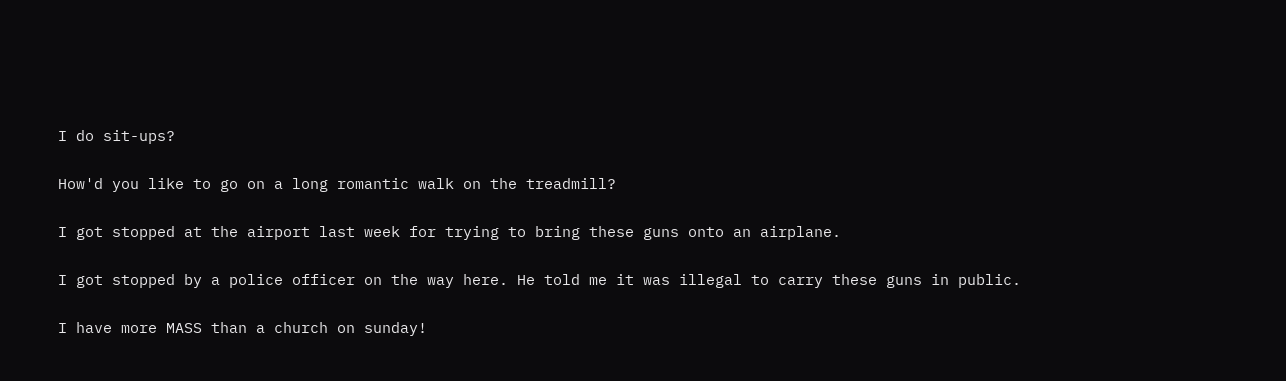I do sit-ups?

How'd you like to go on a long romantic walk on the treadmill?

I got stopped at the airport last week for trying to bring these guns onto an airplane.

I got stopped by a police officer on the way here. He told me it was illegal to carry these guns in public.

I have more MASS than a church on sunday!